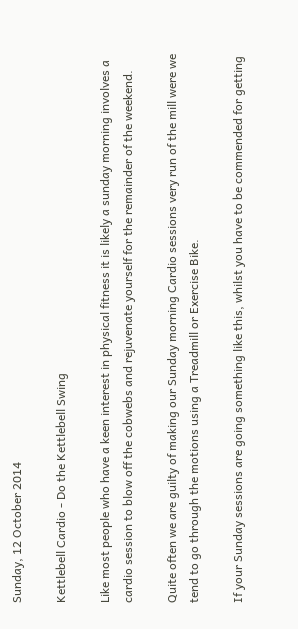Sunday, 12 October 2014

Kettlebell Cardio - Do the Kettlebell Swing

Like most people who have a keen interest in physical fitness it is likely a sunday morning involves a cardio session to blow off the cobwebs and rejuvenate yourself for the remainder of the weekend.

Quite often we are guilty of making our Sunday morning Cardio sessions very run of the mill were we tend to go through the motions using a Treadmill or Exercise Bike.

If your Sunday sessions are going something like this, whilst you have to be commended for getting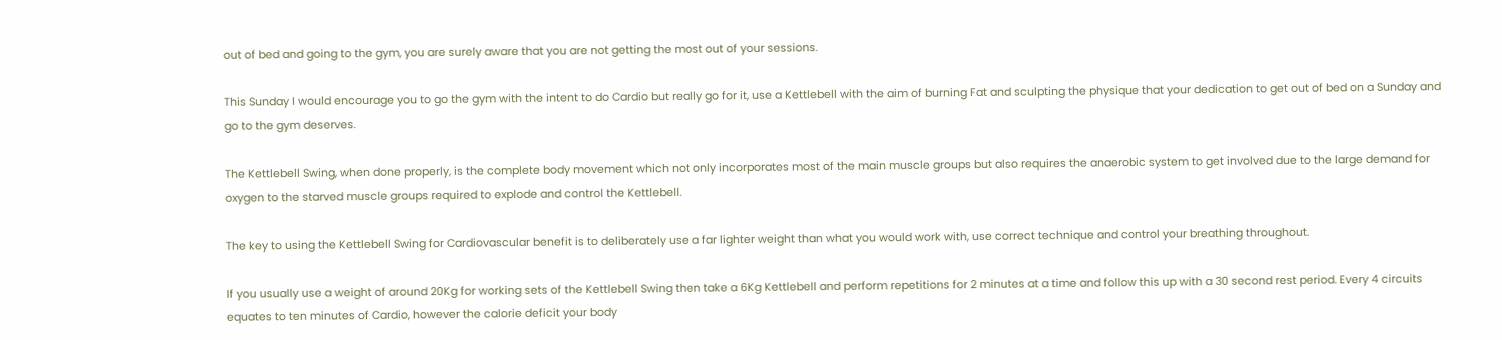out of bed and going to the gym, you are surely aware that you are not getting the most out of your sessions.

This Sunday I would encourage you to go the gym with the intent to do Cardio but really go for it, use a Kettlebell with the aim of burning Fat and sculpting the physique that your dedication to get out of bed on a Sunday and go to the gym deserves.

The Kettlebell Swing, when done properly, is the complete body movement which not only incorporates most of the main muscle groups but also requires the anaerobic system to get involved due to the large demand for oxygen to the starved muscle groups required to explode and control the Kettlebell.

The key to using the Kettlebell Swing for Cardiovascular benefit is to deliberately use a far lighter weight than what you would work with, use correct technique and control your breathing throughout.

If you usually use a weight of around 20Kg for working sets of the Kettlebell Swing then take a 6Kg Kettlebell and perform repetitions for 2 minutes at a time and follow this up with a 30 second rest period. Every 4 circuits equates to ten minutes of Cardio, however the calorie deficit your body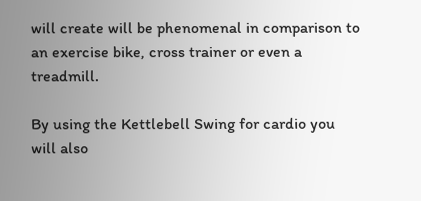will create will be phenomenal in comparison to an exercise bike, cross trainer or even a treadmill.

By using the Kettlebell Swing for cardio you will also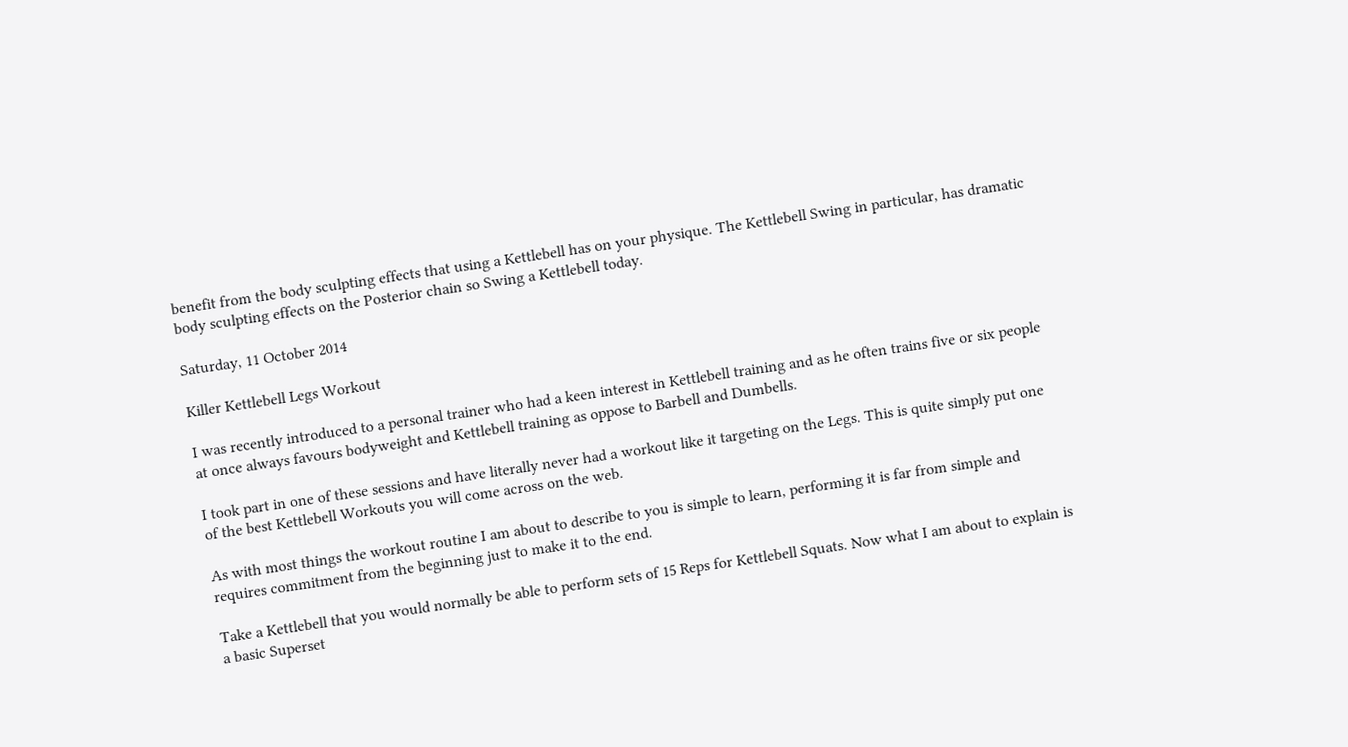benefit from the body sculpting effects that using a Kettlebell has on your physique. The Kettlebell Swing in particular, has dramatic body sculpting effects on the Posterior chain so Swing a Kettlebell today.

Saturday, 11 October 2014

Killer Kettlebell Legs Workout

I was recently introduced to a personal trainer who had a keen interest in Kettlebell training and as he often trains five or six people at once always favours bodyweight and Kettlebell training as oppose to Barbell and Dumbells.

I took part in one of these sessions and have literally never had a workout like it targeting on the Legs. This is quite simply put one of the best Kettlebell Workouts you will come across on the web.

As with most things the workout routine I am about to describe to you is simple to learn, performing it is far from simple and requires commitment from the beginning just to make it to the end.

Take a Kettlebell that you would normally be able to perform sets of 15 Reps for Kettlebell Squats. Now what I am about to explain is a basic Superset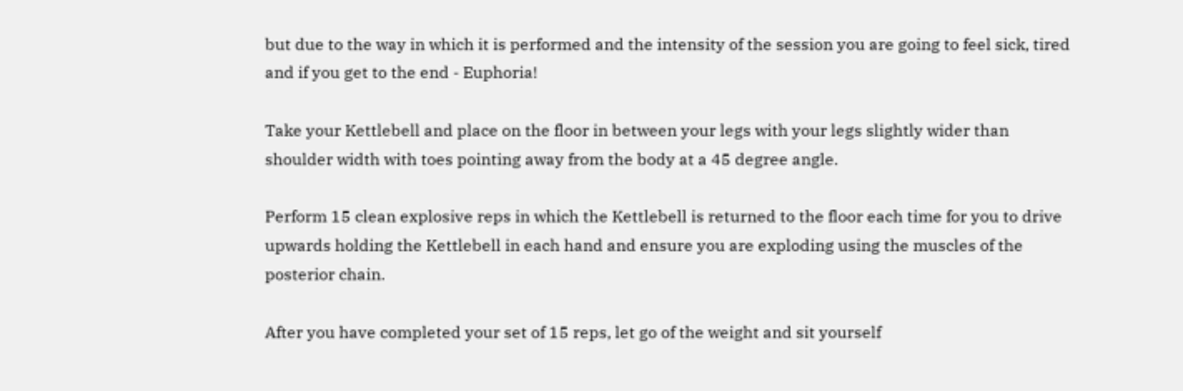but due to the way in which it is performed and the intensity of the session you are going to feel sick, tired and if you get to the end - Euphoria!

Take your Kettlebell and place on the floor in between your legs with your legs slightly wider than shoulder width with toes pointing away from the body at a 45 degree angle.

Perform 15 clean explosive reps in which the Kettlebell is returned to the floor each time for you to drive upwards holding the Kettlebell in each hand and ensure you are exploding using the muscles of the posterior chain.

After you have completed your set of 15 reps, let go of the weight and sit yourself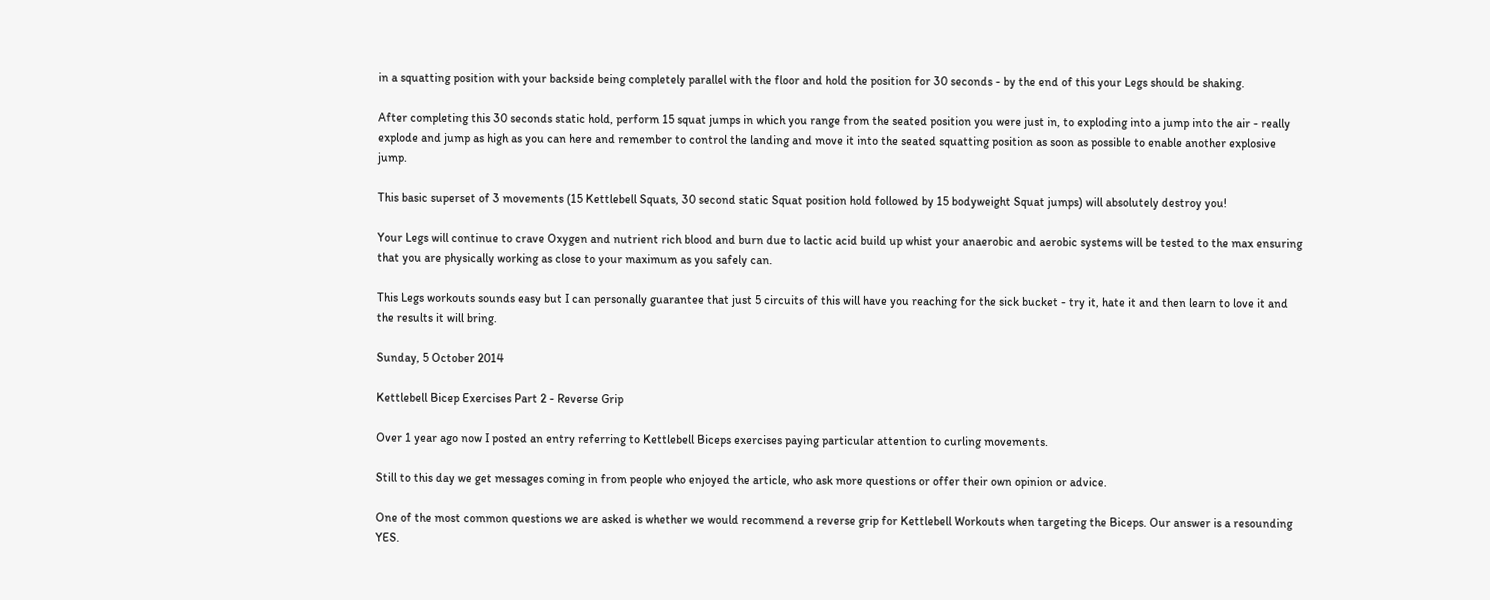in a squatting position with your backside being completely parallel with the floor and hold the position for 30 seconds - by the end of this your Legs should be shaking.

After completing this 30 seconds static hold, perform 15 squat jumps in which you range from the seated position you were just in, to exploding into a jump into the air - really explode and jump as high as you can here and remember to control the landing and move it into the seated squatting position as soon as possible to enable another explosive jump.

This basic superset of 3 movements (15 Kettlebell Squats, 30 second static Squat position hold followed by 15 bodyweight Squat jumps) will absolutely destroy you!

Your Legs will continue to crave Oxygen and nutrient rich blood and burn due to lactic acid build up whist your anaerobic and aerobic systems will be tested to the max ensuring that you are physically working as close to your maximum as you safely can.

This Legs workouts sounds easy but I can personally guarantee that just 5 circuits of this will have you reaching for the sick bucket - try it, hate it and then learn to love it and the results it will bring.

Sunday, 5 October 2014

Kettlebell Bicep Exercises Part 2 - Reverse Grip

Over 1 year ago now I posted an entry referring to Kettlebell Biceps exercises paying particular attention to curling movements.

Still to this day we get messages coming in from people who enjoyed the article, who ask more questions or offer their own opinion or advice.

One of the most common questions we are asked is whether we would recommend a reverse grip for Kettlebell Workouts when targeting the Biceps. Our answer is a resounding YES.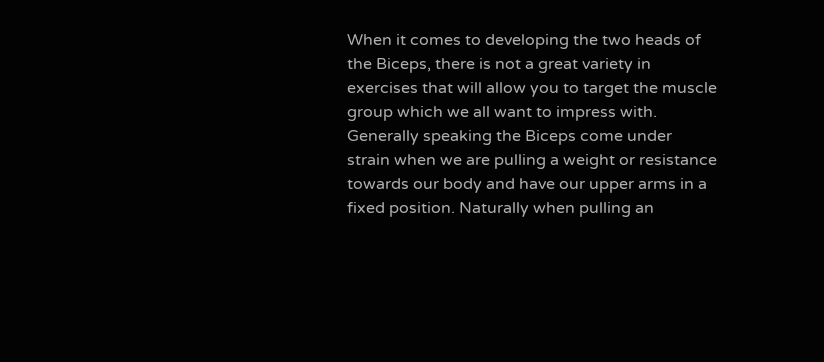When it comes to developing the two heads of the Biceps, there is not a great variety in exercises that will allow you to target the muscle group which we all want to impress with. Generally speaking the Biceps come under strain when we are pulling a weight or resistance towards our body and have our upper arms in a fixed position. Naturally when pulling an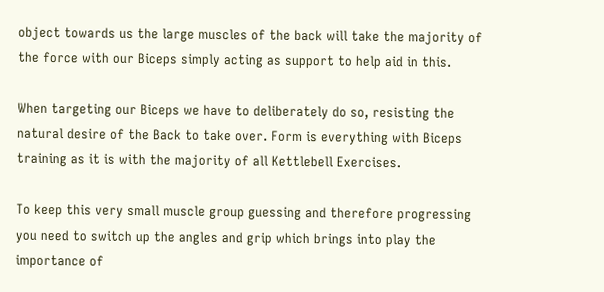object towards us the large muscles of the back will take the majority of the force with our Biceps simply acting as support to help aid in this.

When targeting our Biceps we have to deliberately do so, resisting the natural desire of the Back to take over. Form is everything with Biceps training as it is with the majority of all Kettlebell Exercises.

To keep this very small muscle group guessing and therefore progressing you need to switch up the angles and grip which brings into play the importance of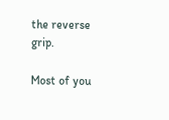the reverse grip.

Most of you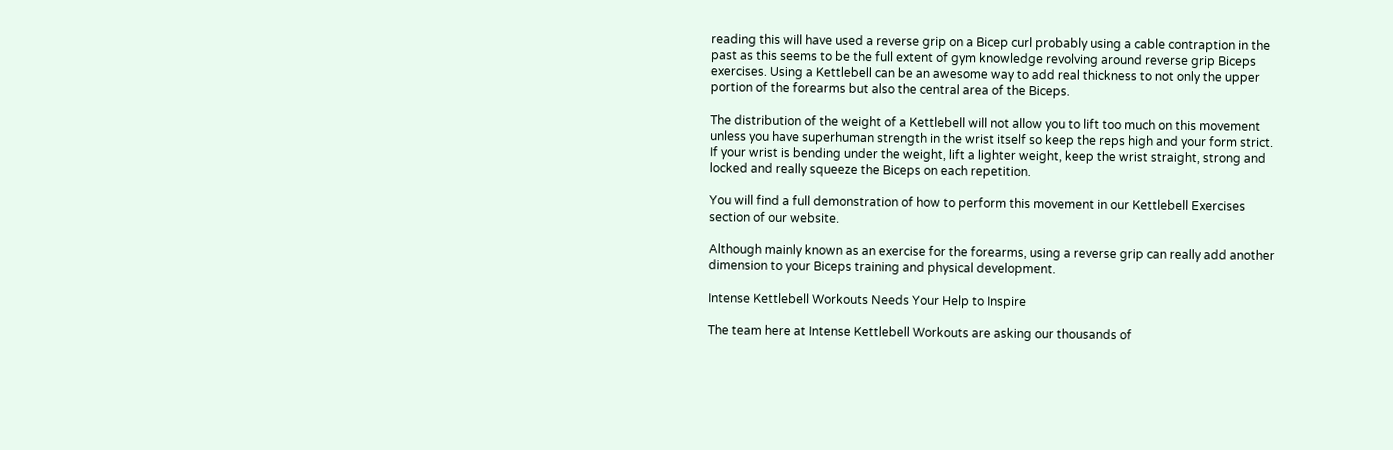reading this will have used a reverse grip on a Bicep curl probably using a cable contraption in the past as this seems to be the full extent of gym knowledge revolving around reverse grip Biceps exercises. Using a Kettlebell can be an awesome way to add real thickness to not only the upper portion of the forearms but also the central area of the Biceps.

The distribution of the weight of a Kettlebell will not allow you to lift too much on this movement unless you have superhuman strength in the wrist itself so keep the reps high and your form strict. If your wrist is bending under the weight, lift a lighter weight, keep the wrist straight, strong and locked and really squeeze the Biceps on each repetition.

You will find a full demonstration of how to perform this movement in our Kettlebell Exercises section of our website.

Although mainly known as an exercise for the forearms, using a reverse grip can really add another dimension to your Biceps training and physical development.

Intense Kettlebell Workouts Needs Your Help to Inspire

The team here at Intense Kettlebell Workouts are asking our thousands of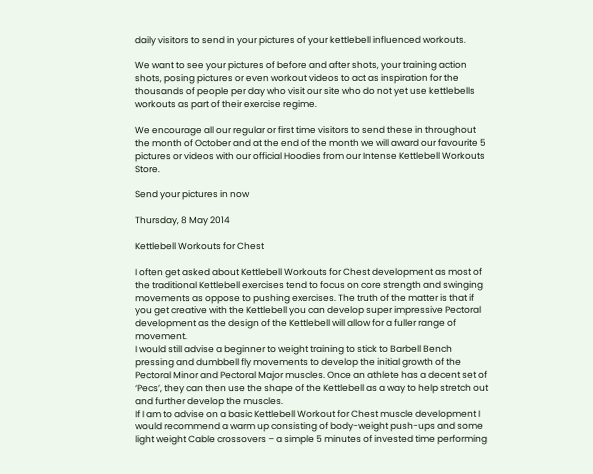daily visitors to send in your pictures of your kettlebell influenced workouts.

We want to see your pictures of before and after shots, your training action shots, posing pictures or even workout videos to act as inspiration for the thousands of people per day who visit our site who do not yet use kettlebells workouts as part of their exercise regime.

We encourage all our regular or first time visitors to send these in throughout the month of October and at the end of the month we will award our favourite 5 pictures or videos with our official Hoodies from our Intense Kettlebell Workouts Store.

Send your pictures in now

Thursday, 8 May 2014

Kettlebell Workouts for Chest

I often get asked about Kettlebell Workouts for Chest development as most of the traditional Kettlebell exercises tend to focus on core strength and swinging movements as oppose to pushing exercises. The truth of the matter is that if you get creative with the Kettlebell you can develop super impressive Pectoral development as the design of the Kettlebell will allow for a fuller range of movement.
I would still advise a beginner to weight training to stick to Barbell Bench pressing and dumbbell fly movements to develop the initial growth of the Pectoral Minor and Pectoral Major muscles. Once an athlete has a decent set of ‘Pecs’, they can then use the shape of the Kettlebell as a way to help stretch out and further develop the muscles.
If I am to advise on a basic Kettlebell Workout for Chest muscle development I would recommend a warm up consisting of body-weight push-ups and some light weight Cable crossovers – a simple 5 minutes of invested time performing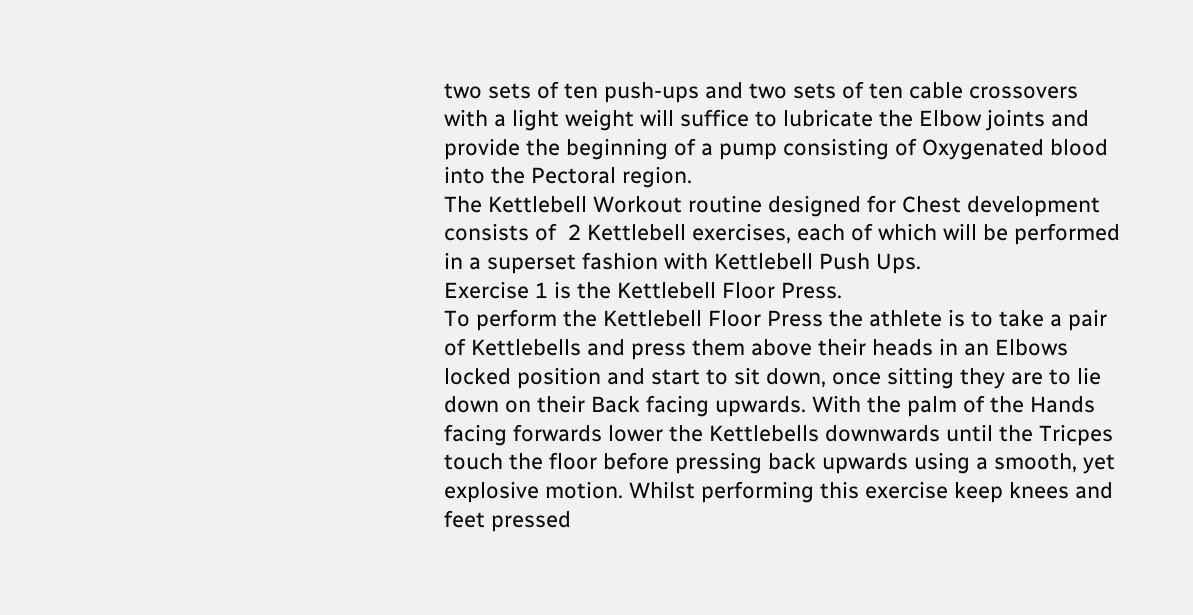two sets of ten push-ups and two sets of ten cable crossovers with a light weight will suffice to lubricate the Elbow joints and provide the beginning of a pump consisting of Oxygenated blood into the Pectoral region.
The Kettlebell Workout routine designed for Chest development consists of  2 Kettlebell exercises, each of which will be performed in a superset fashion with Kettlebell Push Ups.
Exercise 1 is the Kettlebell Floor Press.
To perform the Kettlebell Floor Press the athlete is to take a pair of Kettlebells and press them above their heads in an Elbows locked position and start to sit down, once sitting they are to lie down on their Back facing upwards. With the palm of the Hands facing forwards lower the Kettlebells downwards until the Tricpes touch the floor before pressing back upwards using a smooth, yet explosive motion. Whilst performing this exercise keep knees and feet pressed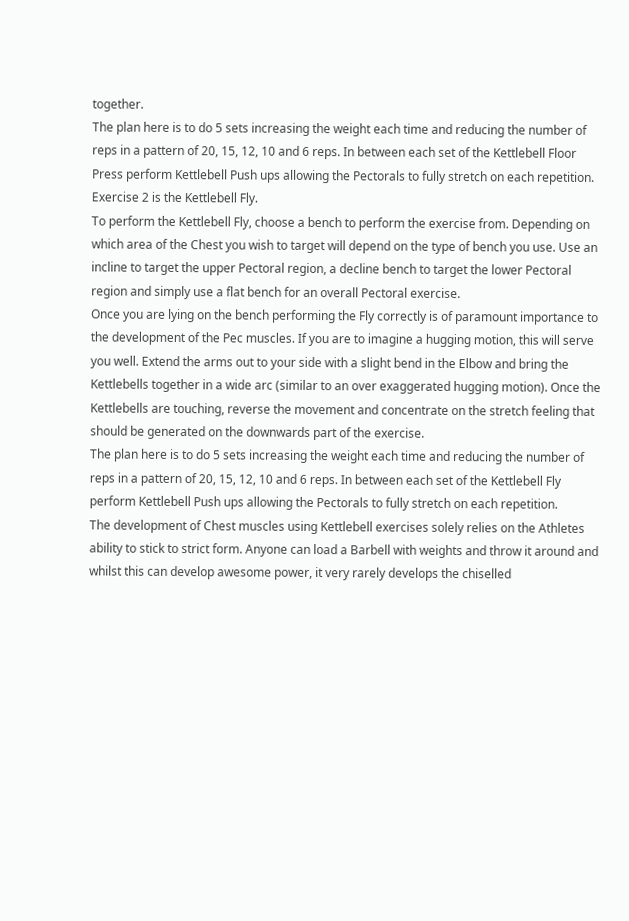together.
The plan here is to do 5 sets increasing the weight each time and reducing the number of reps in a pattern of 20, 15, 12, 10 and 6 reps. In between each set of the Kettlebell Floor Press perform Kettlebell Push ups allowing the Pectorals to fully stretch on each repetition.
Exercise 2 is the Kettlebell Fly.
To perform the Kettlebell Fly, choose a bench to perform the exercise from. Depending on which area of the Chest you wish to target will depend on the type of bench you use. Use an incline to target the upper Pectoral region, a decline bench to target the lower Pectoral region and simply use a flat bench for an overall Pectoral exercise.
Once you are lying on the bench performing the Fly correctly is of paramount importance to the development of the Pec muscles. If you are to imagine a hugging motion, this will serve you well. Extend the arms out to your side with a slight bend in the Elbow and bring the Kettlebells together in a wide arc (similar to an over exaggerated hugging motion). Once the Kettlebells are touching, reverse the movement and concentrate on the stretch feeling that should be generated on the downwards part of the exercise.
The plan here is to do 5 sets increasing the weight each time and reducing the number of reps in a pattern of 20, 15, 12, 10 and 6 reps. In between each set of the Kettlebell Fly perform Kettlebell Push ups allowing the Pectorals to fully stretch on each repetition.
The development of Chest muscles using Kettlebell exercises solely relies on the Athletes ability to stick to strict form. Anyone can load a Barbell with weights and throw it around and whilst this can develop awesome power, it very rarely develops the chiselled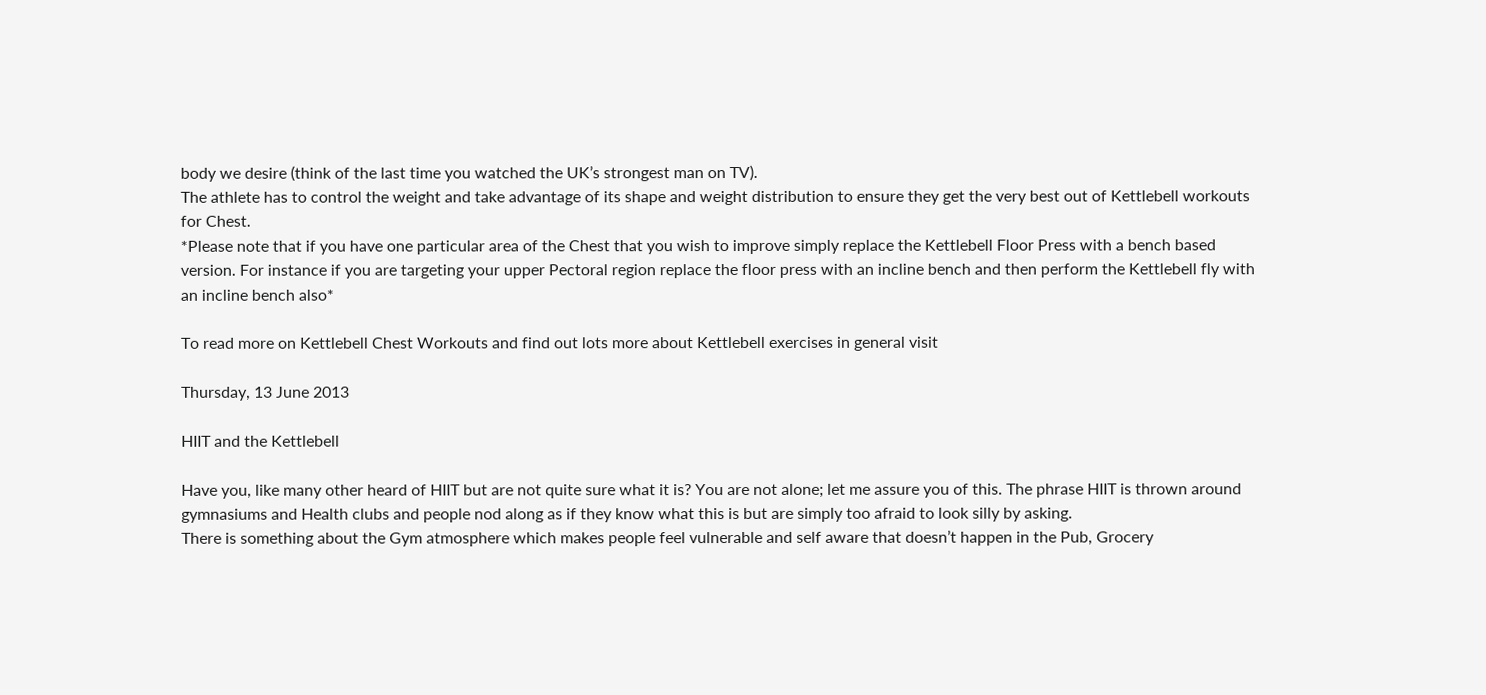body we desire (think of the last time you watched the UK’s strongest man on TV).
The athlete has to control the weight and take advantage of its shape and weight distribution to ensure they get the very best out of Kettlebell workouts for Chest.
*Please note that if you have one particular area of the Chest that you wish to improve simply replace the Kettlebell Floor Press with a bench based version. For instance if you are targeting your upper Pectoral region replace the floor press with an incline bench and then perform the Kettlebell fly with an incline bench also*

To read more on Kettlebell Chest Workouts and find out lots more about Kettlebell exercises in general visit

Thursday, 13 June 2013

HIIT and the Kettlebell

Have you, like many other heard of HIIT but are not quite sure what it is? You are not alone; let me assure you of this. The phrase HIIT is thrown around gymnasiums and Health clubs and people nod along as if they know what this is but are simply too afraid to look silly by asking.
There is something about the Gym atmosphere which makes people feel vulnerable and self aware that doesn’t happen in the Pub, Grocery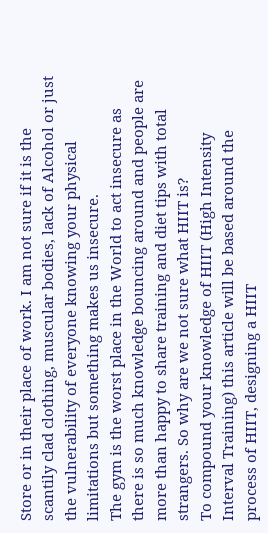Store or in their place of work. I am not sure if it is the scantily clad clothing, muscular bodies, lack of Alcohol or just the vulnerability of everyone knowing your physical limitations but something makes us insecure.
The gym is the worst place in the World to act insecure as there is so much knowledge bouncing around and people are more than happy to share training and diet tips with total strangers. So why are we not sure what HIIT is?
To compound your knowledge of HIIT (High Intensity Interval Training) this article will be based around the process of HIIT, designing a HIIT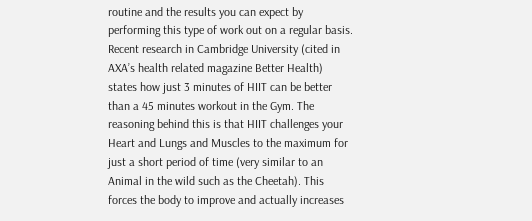routine and the results you can expect by performing this type of work out on a regular basis.
Recent research in Cambridge University (cited in AXA’s health related magazine Better Health) states how just 3 minutes of HIIT can be better than a 45 minutes workout in the Gym. The reasoning behind this is that HIIT challenges your Heart and Lungs and Muscles to the maximum for just a short period of time (very similar to an Animal in the wild such as the Cheetah). This forces the body to improve and actually increases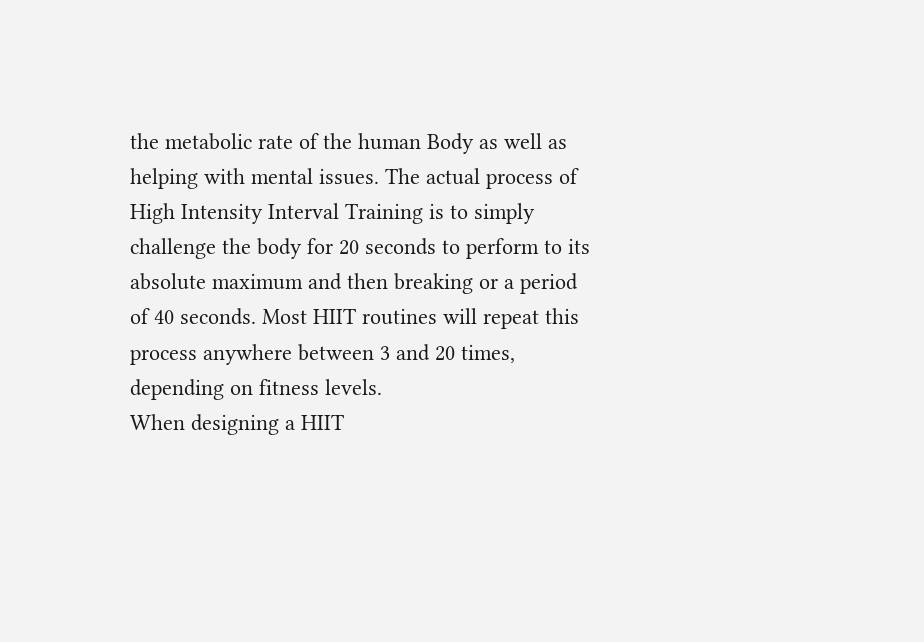the metabolic rate of the human Body as well as helping with mental issues. The actual process of High Intensity Interval Training is to simply challenge the body for 20 seconds to perform to its absolute maximum and then breaking or a period of 40 seconds. Most HIIT routines will repeat this process anywhere between 3 and 20 times, depending on fitness levels.
When designing a HIIT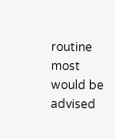routine most would be advised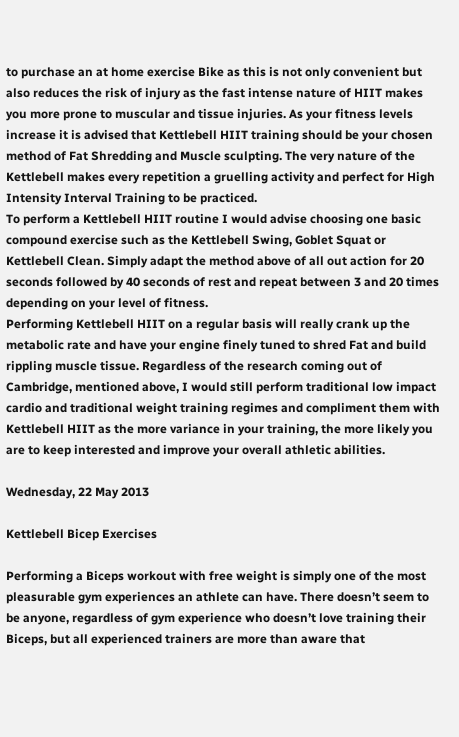to purchase an at home exercise Bike as this is not only convenient but also reduces the risk of injury as the fast intense nature of HIIT makes you more prone to muscular and tissue injuries. As your fitness levels increase it is advised that Kettlebell HIIT training should be your chosen method of Fat Shredding and Muscle sculpting. The very nature of the Kettlebell makes every repetition a gruelling activity and perfect for High Intensity Interval Training to be practiced.
To perform a Kettlebell HIIT routine I would advise choosing one basic compound exercise such as the Kettlebell Swing, Goblet Squat or Kettlebell Clean. Simply adapt the method above of all out action for 20 seconds followed by 40 seconds of rest and repeat between 3 and 20 times depending on your level of fitness.
Performing Kettlebell HIIT on a regular basis will really crank up the metabolic rate and have your engine finely tuned to shred Fat and build rippling muscle tissue. Regardless of the research coming out of Cambridge, mentioned above, I would still perform traditional low impact cardio and traditional weight training regimes and compliment them with Kettlebell HIIT as the more variance in your training, the more likely you are to keep interested and improve your overall athletic abilities.

Wednesday, 22 May 2013

Kettlebell Bicep Exercises

Performing a Biceps workout with free weight is simply one of the most pleasurable gym experiences an athlete can have. There doesn’t seem to be anyone, regardless of gym experience who doesn’t love training their Biceps, but all experienced trainers are more than aware that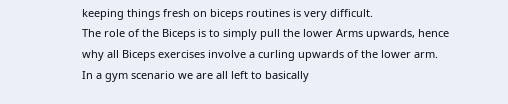keeping things fresh on biceps routines is very difficult.
The role of the Biceps is to simply pull the lower Arms upwards, hence why all Biceps exercises involve a curling upwards of the lower arm. In a gym scenario we are all left to basically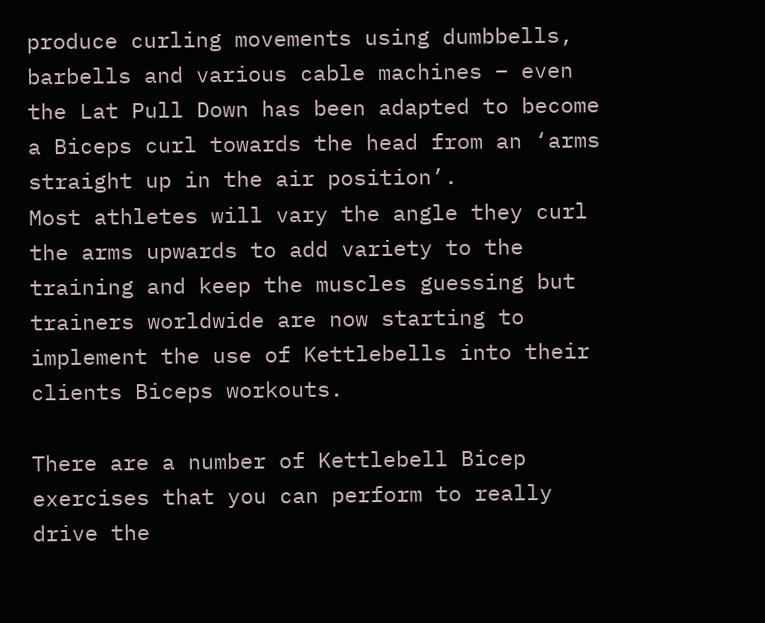produce curling movements using dumbbells, barbells and various cable machines – even the Lat Pull Down has been adapted to become a Biceps curl towards the head from an ‘arms straight up in the air position’.
Most athletes will vary the angle they curl the arms upwards to add variety to the training and keep the muscles guessing but trainers worldwide are now starting to implement the use of Kettlebells into their clients Biceps workouts.

There are a number of Kettlebell Bicep exercises that you can perform to really drive the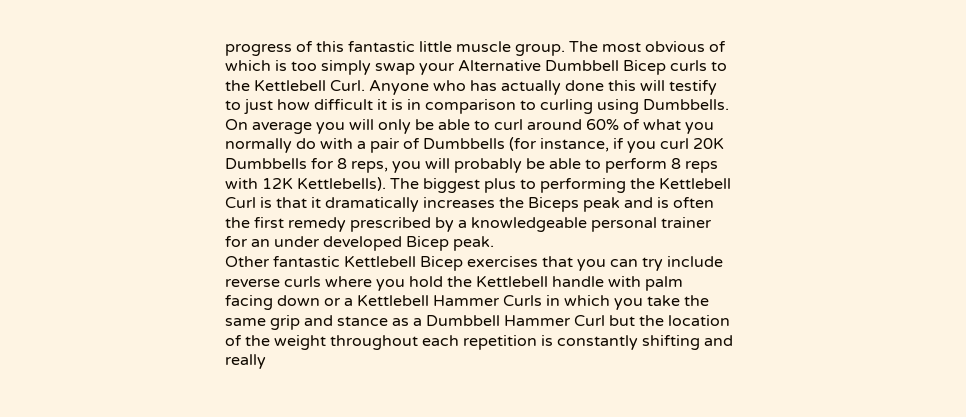progress of this fantastic little muscle group. The most obvious of which is too simply swap your Alternative Dumbbell Bicep curls to the Kettlebell Curl. Anyone who has actually done this will testify to just how difficult it is in comparison to curling using Dumbbells. On average you will only be able to curl around 60% of what you normally do with a pair of Dumbbells (for instance, if you curl 20K Dumbbells for 8 reps, you will probably be able to perform 8 reps with 12K Kettlebells). The biggest plus to performing the Kettlebell Curl is that it dramatically increases the Biceps peak and is often the first remedy prescribed by a knowledgeable personal trainer for an under developed Bicep peak.
Other fantastic Kettlebell Bicep exercises that you can try include reverse curls where you hold the Kettlebell handle with palm facing down or a Kettlebell Hammer Curls in which you take the same grip and stance as a Dumbbell Hammer Curl but the location of the weight throughout each repetition is constantly shifting and really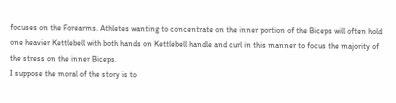focuses on the Forearms. Athletes wanting to concentrate on the inner portion of the Biceps will often hold one heavier Kettlebell with both hands on Kettlebell handle and curl in this manner to focus the majority of the stress on the inner Biceps.
I suppose the moral of the story is to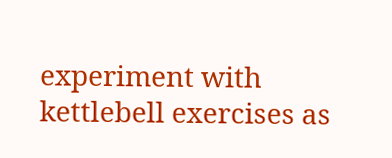experiment with kettlebell exercises as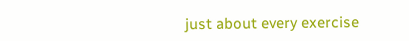just about every exercise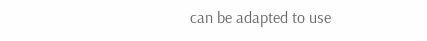can be adapted to use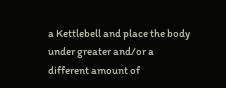a Kettlebell and place the body under greater and/or a different amount of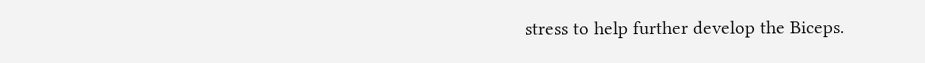stress to help further develop the Biceps.